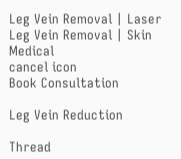Leg Vein Removal | Laser Leg Vein Removal | Skin Medical
cancel icon
Book Consultation

Leg Vein Reduction

Thread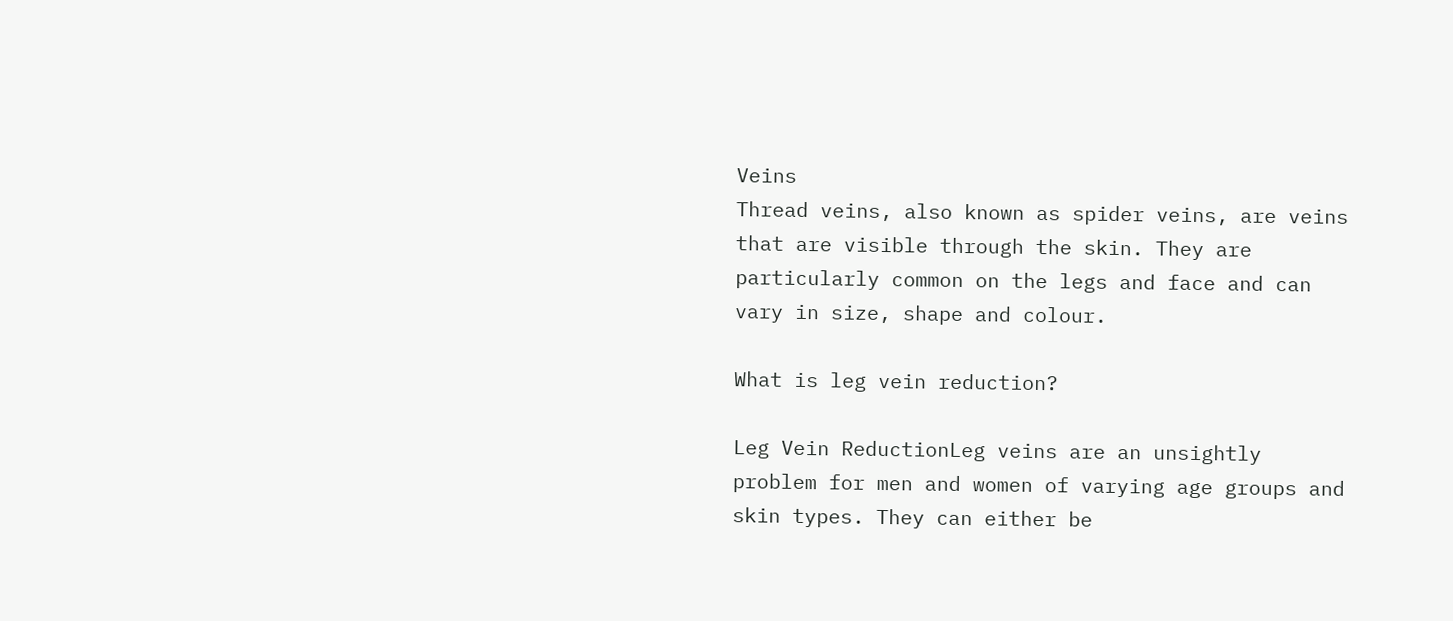Veins
Thread veins, also known as spider veins, are veins that are visible through the skin. They are particularly common on the legs and face and can vary in size, shape and colour.

What is leg vein reduction?

Leg Vein ReductionLeg veins are an unsightly problem for men and women of varying age groups and skin types. They can either be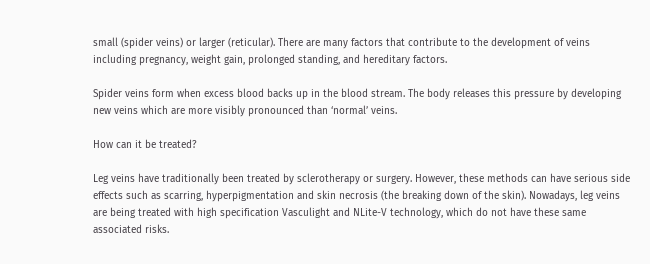small (spider veins) or larger (reticular). There are many factors that contribute to the development of veins including pregnancy, weight gain, prolonged standing, and hereditary factors.

Spider veins form when excess blood backs up in the blood stream. The body releases this pressure by developing new veins which are more visibly pronounced than ‘normal’ veins.

How can it be treated?

Leg veins have traditionally been treated by sclerotherapy or surgery. However, these methods can have serious side effects such as scarring, hyperpigmentation and skin necrosis (the breaking down of the skin). Nowadays, leg veins are being treated with high specification Vasculight and NLite-V technology, which do not have these same associated risks.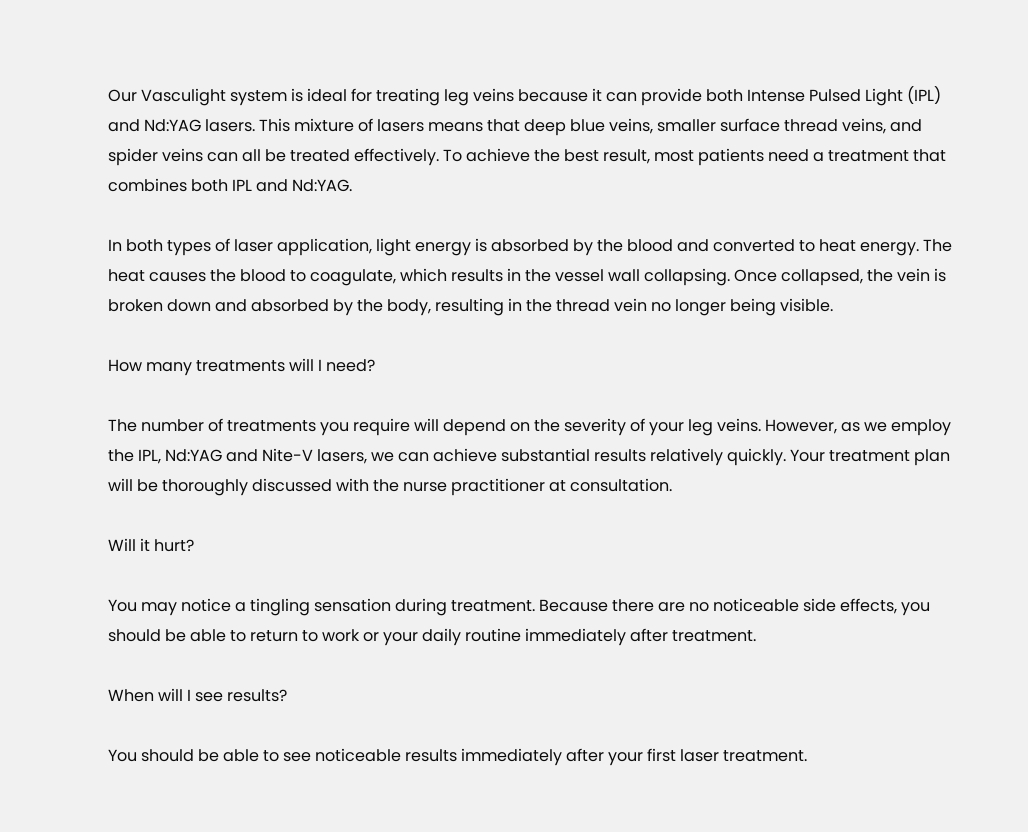Our Vasculight system is ideal for treating leg veins because it can provide both Intense Pulsed Light (IPL) and Nd:YAG lasers. This mixture of lasers means that deep blue veins, smaller surface thread veins, and spider veins can all be treated effectively. To achieve the best result, most patients need a treatment that combines both IPL and Nd:YAG.

In both types of laser application, light energy is absorbed by the blood and converted to heat energy. The heat causes the blood to coagulate, which results in the vessel wall collapsing. Once collapsed, the vein is broken down and absorbed by the body, resulting in the thread vein no longer being visible.

How many treatments will I need?

The number of treatments you require will depend on the severity of your leg veins. However, as we employ the IPL, Nd:YAG and Nite-V lasers, we can achieve substantial results relatively quickly. Your treatment plan will be thoroughly discussed with the nurse practitioner at consultation.

Will it hurt?

You may notice a tingling sensation during treatment. Because there are no noticeable side effects, you should be able to return to work or your daily routine immediately after treatment.

When will I see results?

You should be able to see noticeable results immediately after your first laser treatment.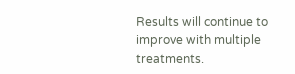Results will continue to improve with multiple treatments.